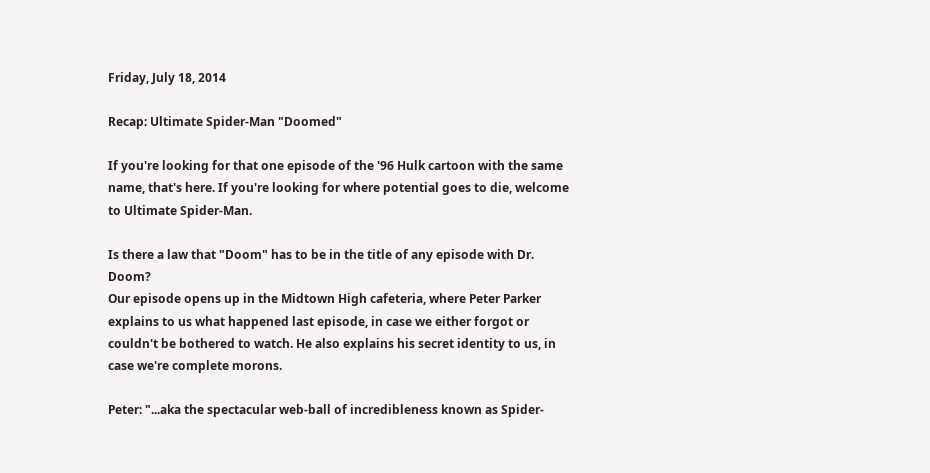Friday, July 18, 2014

Recap: Ultimate Spider-Man "Doomed"

If you're looking for that one episode of the '96 Hulk cartoon with the same name, that's here. If you're looking for where potential goes to die, welcome to Ultimate Spider-Man.

Is there a law that "Doom" has to be in the title of any episode with Dr. Doom?
Our episode opens up in the Midtown High cafeteria, where Peter Parker explains to us what happened last episode, in case we either forgot or couldn't be bothered to watch. He also explains his secret identity to us, in case we're complete morons.

Peter: "...aka the spectacular web-ball of incredibleness known as Spider-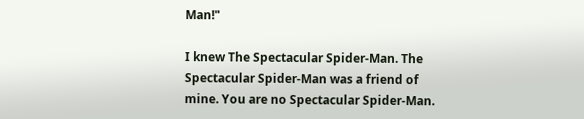Man!"

I knew The Spectacular Spider-Man. The Spectacular Spider-Man was a friend of mine. You are no Spectacular Spider-Man.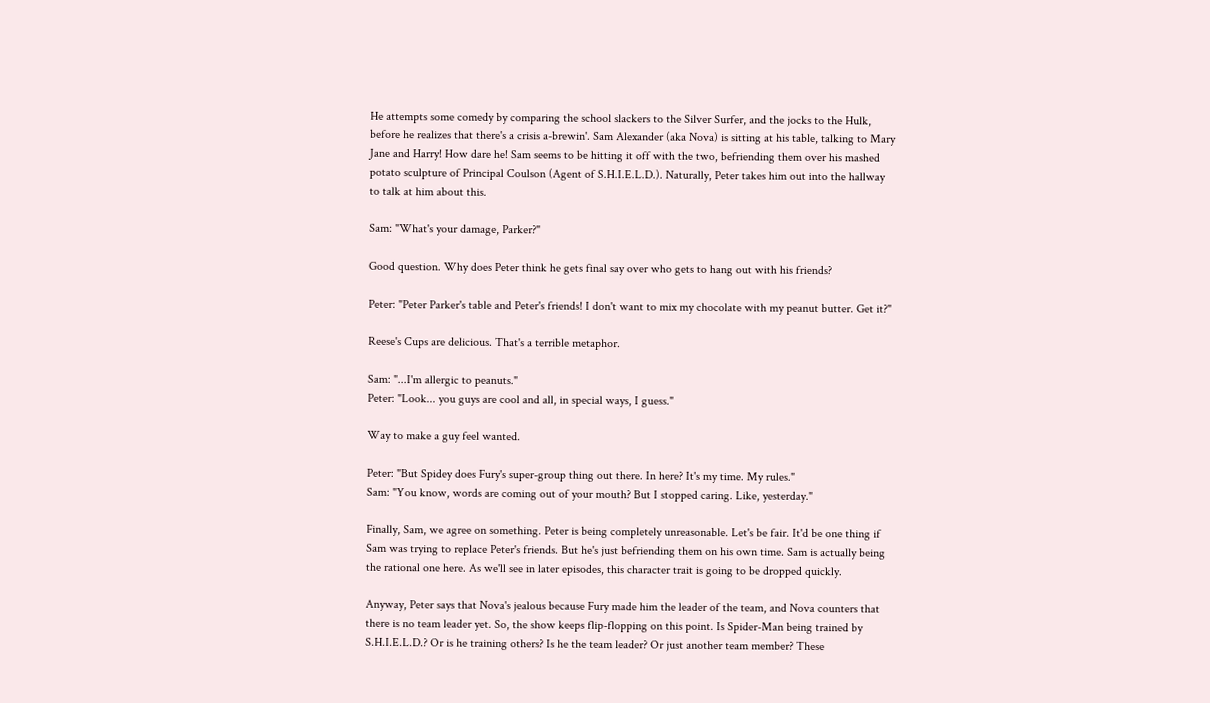He attempts some comedy by comparing the school slackers to the Silver Surfer, and the jocks to the Hulk, before he realizes that there's a crisis a-brewin'. Sam Alexander (aka Nova) is sitting at his table, talking to Mary Jane and Harry! How dare he! Sam seems to be hitting it off with the two, befriending them over his mashed potato sculpture of Principal Coulson (Agent of S.H.I.E.L.D.). Naturally, Peter takes him out into the hallway to talk at him about this.

Sam: "What's your damage, Parker?"

Good question. Why does Peter think he gets final say over who gets to hang out with his friends?

Peter: "Peter Parker's table and Peter's friends! I don't want to mix my chocolate with my peanut butter. Get it?"

Reese's Cups are delicious. That's a terrible metaphor.

Sam: "...I'm allergic to peanuts."
Peter: "Look... you guys are cool and all, in special ways, I guess."

Way to make a guy feel wanted.

Peter: "But Spidey does Fury's super-group thing out there. In here? It's my time. My rules."
Sam: "You know, words are coming out of your mouth? But I stopped caring. Like, yesterday."

Finally, Sam, we agree on something. Peter is being completely unreasonable. Let's be fair. It'd be one thing if Sam was trying to replace Peter's friends. But he's just befriending them on his own time. Sam is actually being the rational one here. As we'll see in later episodes, this character trait is going to be dropped quickly.

Anyway, Peter says that Nova's jealous because Fury made him the leader of the team, and Nova counters that there is no team leader yet. So, the show keeps flip-flopping on this point. Is Spider-Man being trained by S.H.I.E.L.D.? Or is he training others? Is he the team leader? Or just another team member? These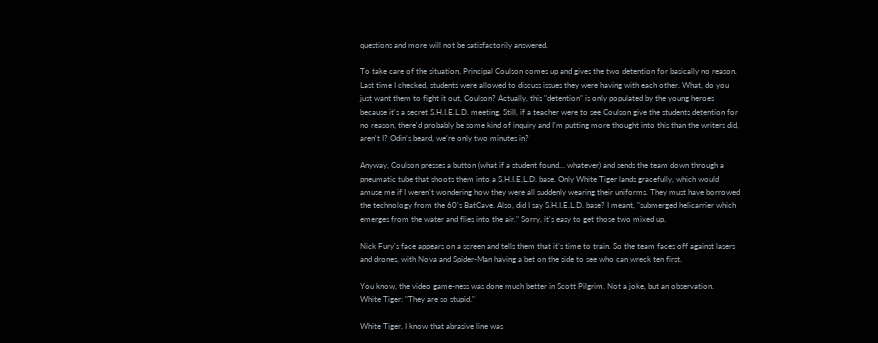questions and more will not be satisfactorily answered.

To take care of the situation, Principal Coulson comes up and gives the two detention for basically no reason. Last time I checked, students were allowed to discuss issues they were having with each other. What, do you just want them to fight it out, Coulson? Actually, this "detention" is only populated by the young heroes because it's a secret S.H.I.E.L.D. meeting. Still, if a teacher were to see Coulson give the students detention for no reason, there'd probably be some kind of inquiry and I'm putting more thought into this than the writers did, aren't I? Odin's beard, we're only two minutes in?

Anyway, Coulson presses a button (what if a student found... whatever) and sends the team down through a pneumatic tube that shoots them into a S.H.I.E.L.D. base. Only White Tiger lands gracefully, which would amuse me if I weren't wondering how they were all suddenly wearing their uniforms. They must have borrowed the technology from the 60's BatCave. Also, did I say S.H.I.E.L.D. base? I meant, "submerged helicarrier which emerges from the water and flies into the air." Sorry, it's easy to get those two mixed up.

Nick Fury's face appears on a screen and tells them that it's time to train. So the team faces off against lasers and drones, with Nova and Spider-Man having a bet on the side to see who can wreck ten first.

You know, the video game-ness was done much better in Scott Pilgrim. Not a joke, but an observation.
White Tiger: "They are so stupid."

White Tiger, I know that abrasive line was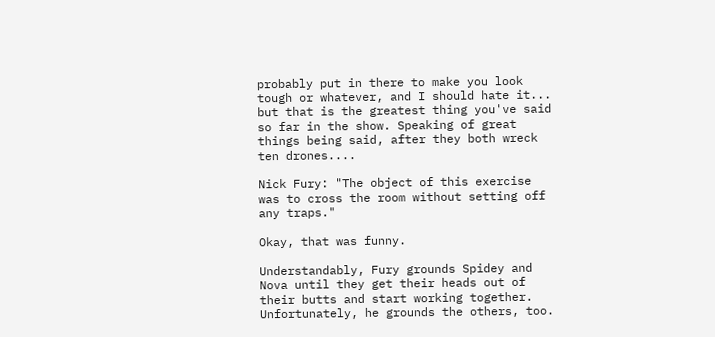probably put in there to make you look tough or whatever, and I should hate it... but that is the greatest thing you've said so far in the show. Speaking of great things being said, after they both wreck ten drones....

Nick Fury: "The object of this exercise was to cross the room without setting off any traps."

Okay, that was funny.

Understandably, Fury grounds Spidey and Nova until they get their heads out of their butts and start working together. Unfortunately, he grounds the others, too.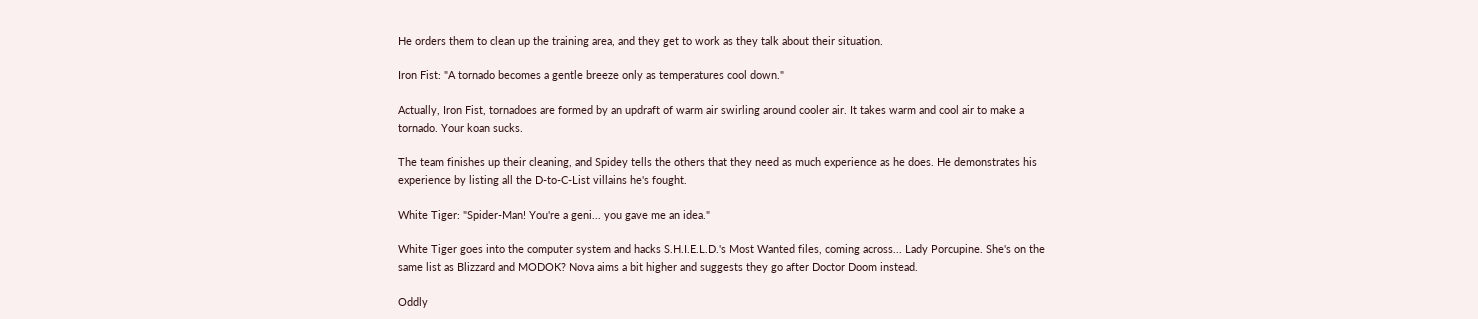He orders them to clean up the training area, and they get to work as they talk about their situation.

Iron Fist: "A tornado becomes a gentle breeze only as temperatures cool down."

Actually, Iron Fist, tornadoes are formed by an updraft of warm air swirling around cooler air. It takes warm and cool air to make a tornado. Your koan sucks.

The team finishes up their cleaning, and Spidey tells the others that they need as much experience as he does. He demonstrates his experience by listing all the D-to-C-List villains he's fought.

White Tiger: "Spider-Man! You're a geni... you gave me an idea."

White Tiger goes into the computer system and hacks S.H.I.E.L.D.'s Most Wanted files, coming across... Lady Porcupine. She's on the same list as Blizzard and MODOK? Nova aims a bit higher and suggests they go after Doctor Doom instead.

Oddly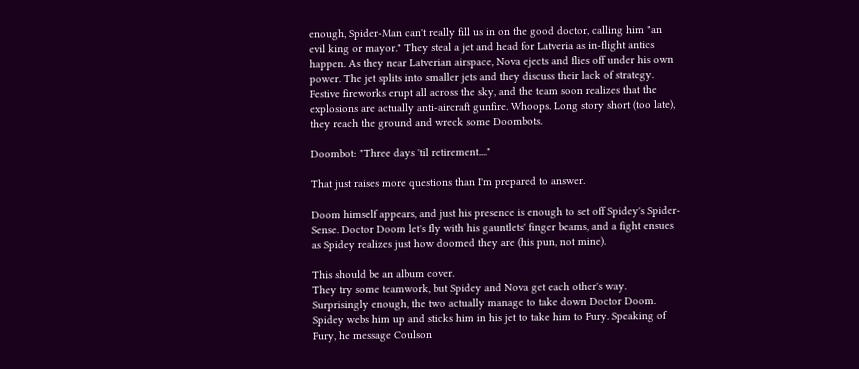enough, Spider-Man can't really fill us in on the good doctor, calling him "an evil king or mayor." They steal a jet and head for Latveria as in-flight antics happen. As they near Latverian airspace, Nova ejects and flies off under his own power. The jet splits into smaller jets and they discuss their lack of strategy. Festive fireworks erupt all across the sky, and the team soon realizes that the explosions are actually anti-aircraft gunfire. Whoops. Long story short (too late), they reach the ground and wreck some Doombots.

Doombot: "Three days 'til retirement...."

That just raises more questions than I'm prepared to answer.

Doom himself appears, and just his presence is enough to set off Spidey's Spider-Sense. Doctor Doom let's fly with his gauntlets' finger beams, and a fight ensues as Spidey realizes just how doomed they are (his pun, not mine).

This should be an album cover.
They try some teamwork, but Spidey and Nova get each other's way. Surprisingly enough, the two actually manage to take down Doctor Doom. Spidey webs him up and sticks him in his jet to take him to Fury. Speaking of Fury, he message Coulson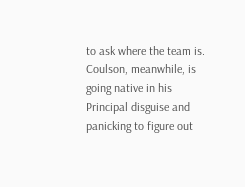to ask where the team is. Coulson, meanwhile, is going native in his Principal disguise and panicking to figure out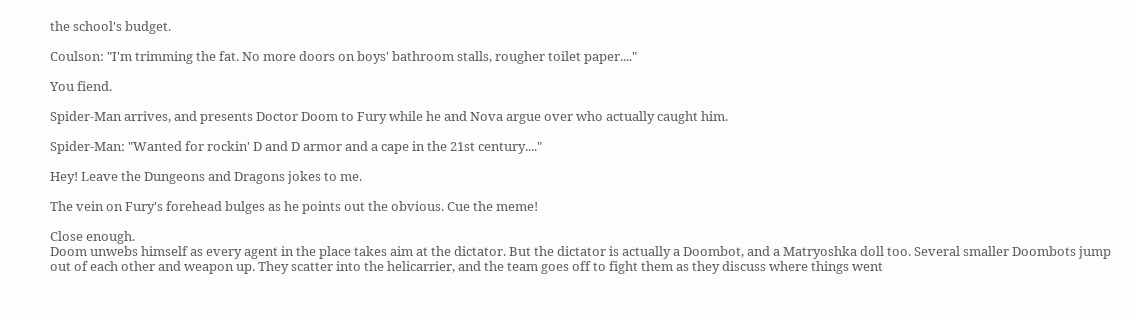the school's budget.

Coulson: "I'm trimming the fat. No more doors on boys' bathroom stalls, rougher toilet paper...."

You fiend.

Spider-Man arrives, and presents Doctor Doom to Fury while he and Nova argue over who actually caught him.

Spider-Man: "Wanted for rockin' D and D armor and a cape in the 21st century...."

Hey! Leave the Dungeons and Dragons jokes to me.

The vein on Fury's forehead bulges as he points out the obvious. Cue the meme!

Close enough.
Doom unwebs himself as every agent in the place takes aim at the dictator. But the dictator is actually a Doombot, and a Matryoshka doll too. Several smaller Doombots jump out of each other and weapon up. They scatter into the helicarrier, and the team goes off to fight them as they discuss where things went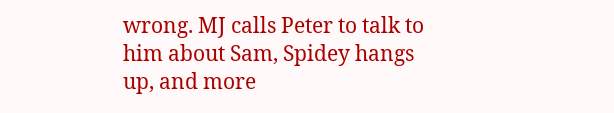wrong. MJ calls Peter to talk to him about Sam, Spidey hangs up, and more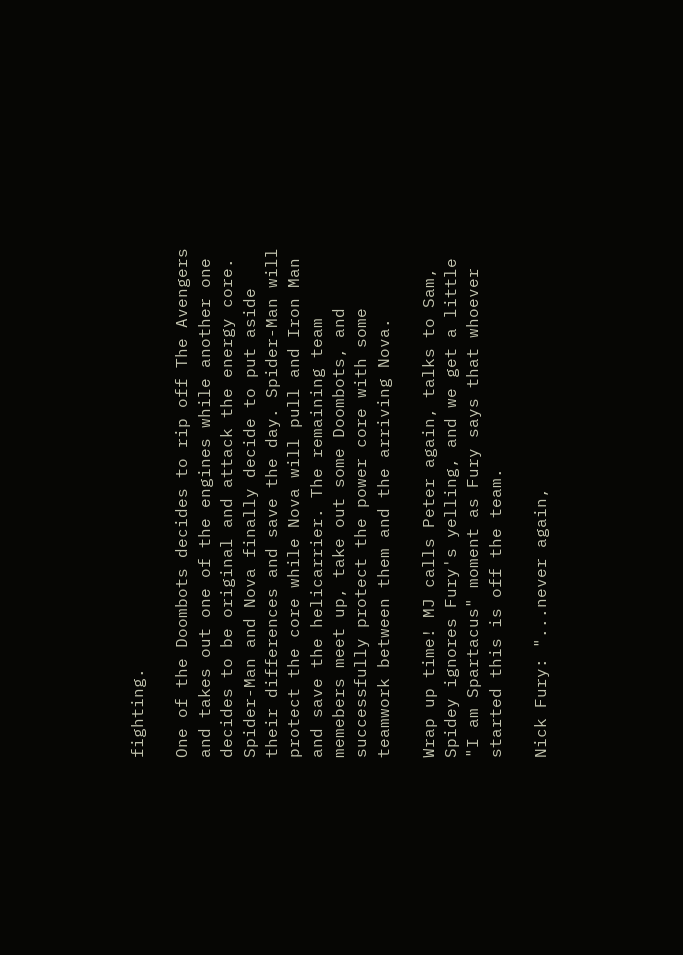fighting.

One of the Doombots decides to rip off The Avengers and takes out one of the engines while another one decides to be original and attack the energy core. Spider-Man and Nova finally decide to put aside their differences and save the day. Spider-Man will protect the core while Nova will pull and Iron Man and save the helicarrier. The remaining team memebers meet up, take out some Doombots, and successfully protect the power core with some teamwork between them and the arriving Nova.

Wrap up time! MJ calls Peter again, talks to Sam, Spidey ignores Fury's yelling, and we get a little "I am Spartacus" moment as Fury says that whoever started this is off the team.

Nick Fury: "...never again,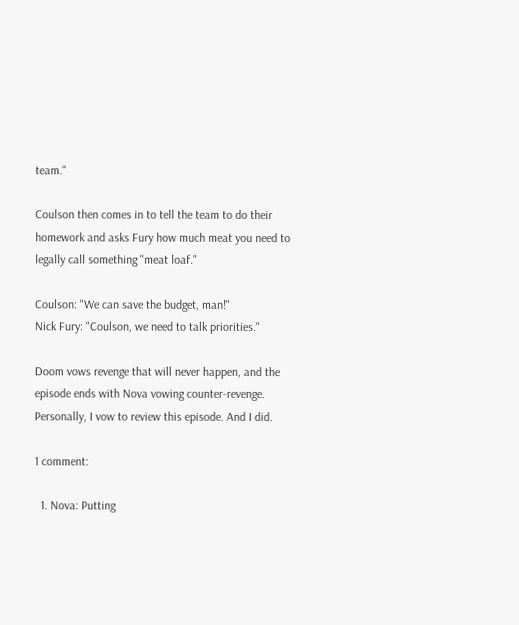team."

Coulson then comes in to tell the team to do their homework and asks Fury how much meat you need to legally call something "meat loaf."

Coulson: "We can save the budget, man!"
Nick Fury: "Coulson, we need to talk priorities."

Doom vows revenge that will never happen, and the episode ends with Nova vowing counter-revenge. Personally, I vow to review this episode. And I did.

1 comment:

  1. Nova: Putting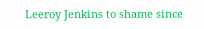Leeroy Jenkins to shame since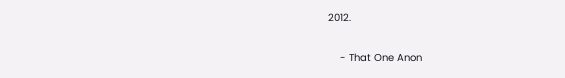2012.

    - That One Anon